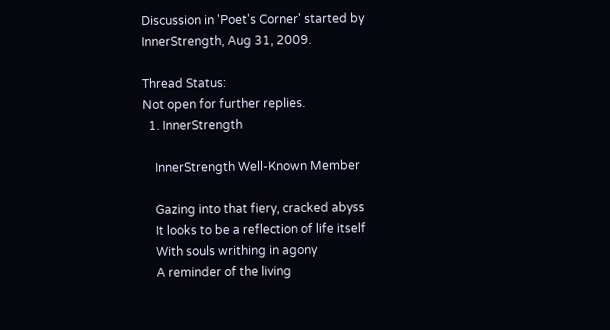Discussion in 'Poet's Corner' started by InnerStrength, Aug 31, 2009.

Thread Status:
Not open for further replies.
  1. InnerStrength

    InnerStrength Well-Known Member

    Gazing into that fiery, cracked abyss
    It looks to be a reflection of life itself
    With souls writhing in agony
    A reminder of the living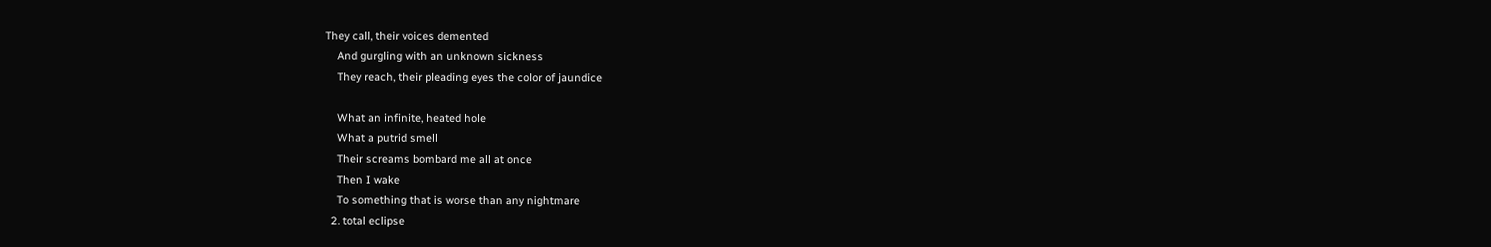They call, their voices demented
    And gurgling with an unknown sickness
    They reach, their pleading eyes the color of jaundice

    What an infinite, heated hole
    What a putrid smell
    Their screams bombard me all at once
    Then I wake
    To something that is worse than any nightmare
  2. total eclipse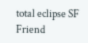total eclipse SF Friend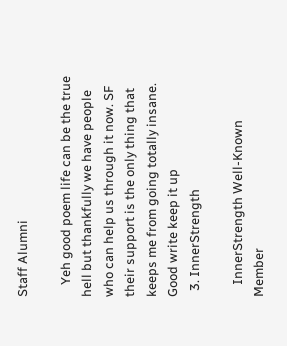Staff Alumni

    Yeh good poem life can be the true hell but thankfully we have people who can help us through it now. SF their support is the only thing that keeps me from going totally insane. Good write keep it up
  3. InnerStrength

    InnerStrength Well-Known Member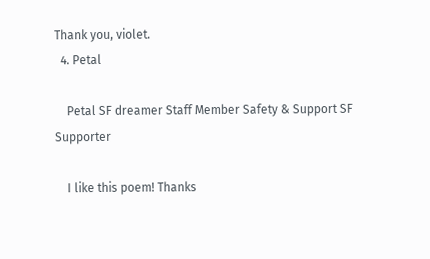Thank you, violet.
  4. Petal

    Petal SF dreamer Staff Member Safety & Support SF Supporter

    I like this poem! Thanks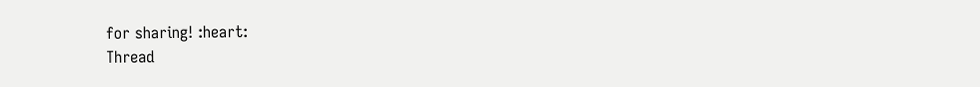for sharing! :heart:
Thread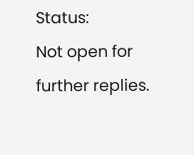Status:
Not open for further replies.